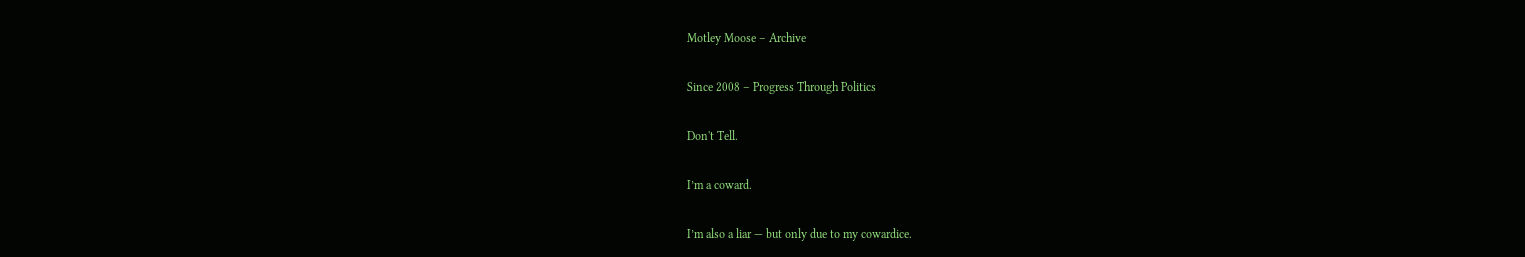Motley Moose – Archive

Since 2008 – Progress Through Politics

Don't Tell.

I’m a coward.

I’m also a liar — but only due to my cowardice.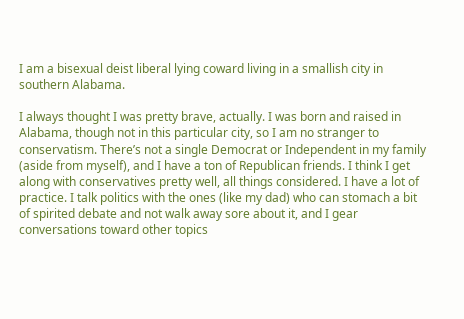I am a bisexual deist liberal lying coward living in a smallish city in southern Alabama.

I always thought I was pretty brave, actually. I was born and raised in Alabama, though not in this particular city, so I am no stranger to conservatism. There’s not a single Democrat or Independent in my family (aside from myself), and I have a ton of Republican friends. I think I get along with conservatives pretty well, all things considered. I have a lot of practice. I talk politics with the ones (like my dad) who can stomach a bit of spirited debate and not walk away sore about it, and I gear conversations toward other topics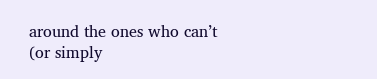around the ones who can’t (or simply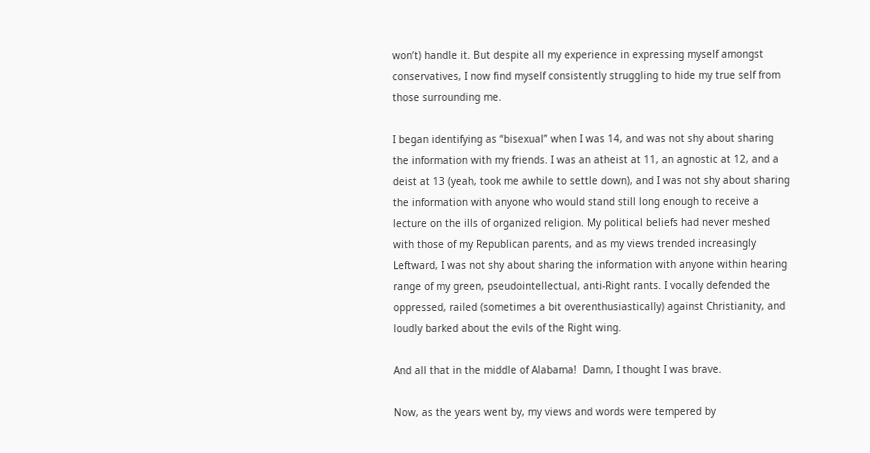won’t) handle it. But despite all my experience in expressing myself amongst conservatives, I now find myself consistently struggling to hide my true self from those surrounding me.

I began identifying as “bisexual” when I was 14, and was not shy about sharing the information with my friends. I was an atheist at 11, an agnostic at 12, and a deist at 13 (yeah, took me awhile to settle down), and I was not shy about sharing the information with anyone who would stand still long enough to receive a lecture on the ills of organized religion. My political beliefs had never meshed with those of my Republican parents, and as my views trended increasingly Leftward, I was not shy about sharing the information with anyone within hearing range of my green, pseudointellectual, anti-Right rants. I vocally defended the oppressed, railed (sometimes a bit overenthusiastically) against Christianity, and loudly barked about the evils of the Right wing.

And all that in the middle of Alabama!  Damn, I thought I was brave.

Now, as the years went by, my views and words were tempered by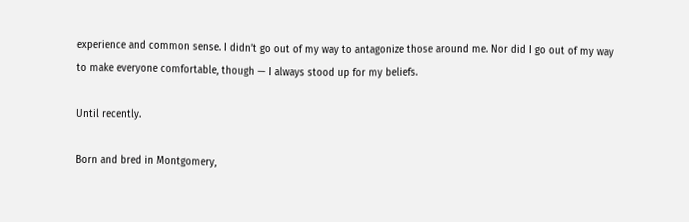experience and common sense. I didn’t go out of my way to antagonize those around me. Nor did I go out of my way to make everyone comfortable, though — I always stood up for my beliefs.

Until recently.

Born and bred in Montgomery,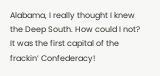Alabama, I really thought I knew the Deep South. How could I not? It was the first capital of the frackin’ Confederacy!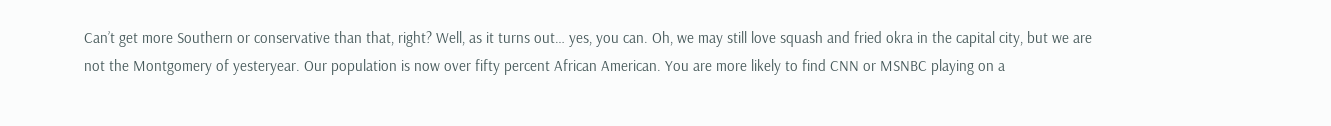Can’t get more Southern or conservative than that, right? Well, as it turns out… yes, you can. Oh, we may still love squash and fried okra in the capital city, but we are not the Montgomery of yesteryear. Our population is now over fifty percent African American. You are more likely to find CNN or MSNBC playing on a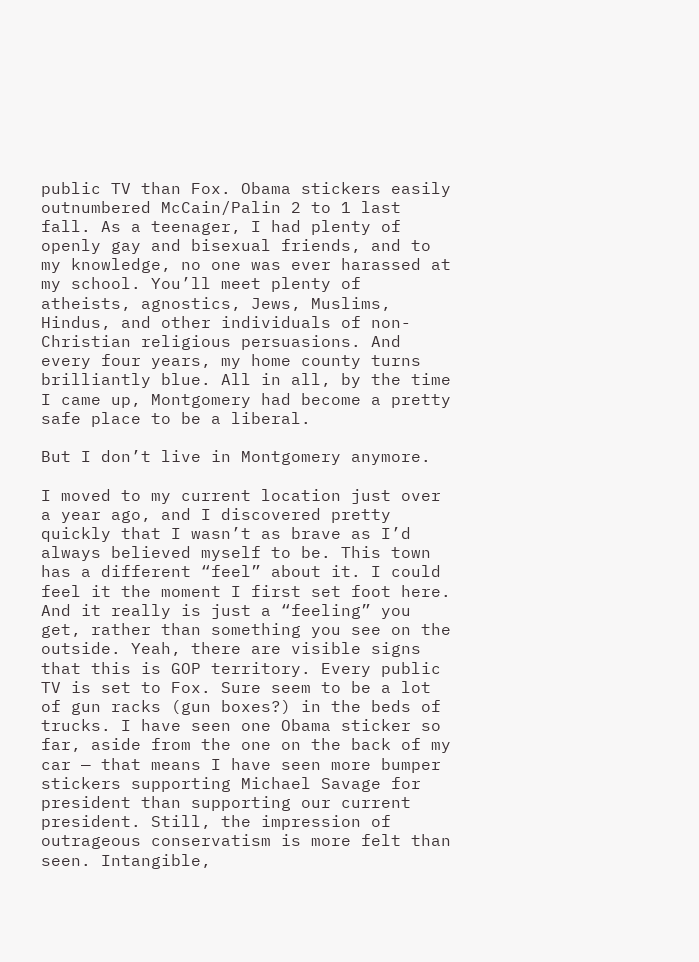public TV than Fox. Obama stickers easily outnumbered McCain/Palin 2 to 1 last fall. As a teenager, I had plenty of openly gay and bisexual friends, and to my knowledge, no one was ever harassed at my school. You’ll meet plenty of atheists, agnostics, Jews, Muslims, Hindus, and other individuals of non-Christian religious persuasions. And every four years, my home county turns brilliantly blue. All in all, by the time I came up, Montgomery had become a pretty safe place to be a liberal.

But I don’t live in Montgomery anymore.

I moved to my current location just over a year ago, and I discovered pretty quickly that I wasn’t as brave as I’d always believed myself to be. This town has a different “feel” about it. I could feel it the moment I first set foot here. And it really is just a “feeling” you get, rather than something you see on the outside. Yeah, there are visible signs that this is GOP territory. Every public TV is set to Fox. Sure seem to be a lot of gun racks (gun boxes?) in the beds of trucks. I have seen one Obama sticker so far, aside from the one on the back of my car — that means I have seen more bumper stickers supporting Michael Savage for president than supporting our current president. Still, the impression of outrageous conservatism is more felt than seen. Intangible,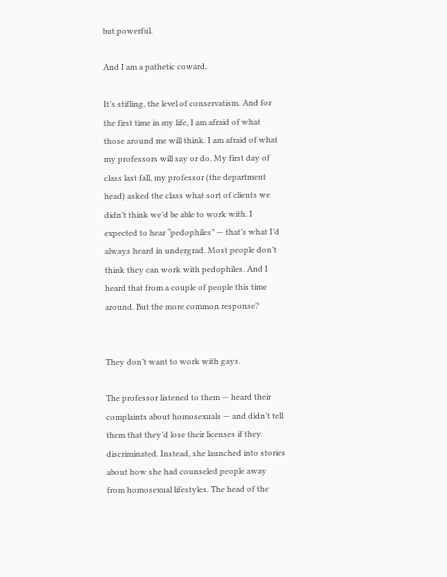but powerful.

And I am a pathetic coward.

It’s stifling, the level of conservatism. And for the first time in my life, I am afraid of what those around me will think. I am afraid of what my professors will say or do. My first day of class last fall, my professor (the department head) asked the class what sort of clients we didn’t think we’d be able to work with. I expected to hear “pedophiles” — that’s what I’d always heard in undergrad. Most people don’t think they can work with pedophiles. And I heard that from a couple of people this time around. But the more common response?


They don’t want to work with gays.

The professor listened to them — heard their complaints about homosexuals — and didn’t tell them that they’d lose their licenses if they discriminated. Instead, she launched into stories about how she had counseled people away from homosexual lifestyles. The head of the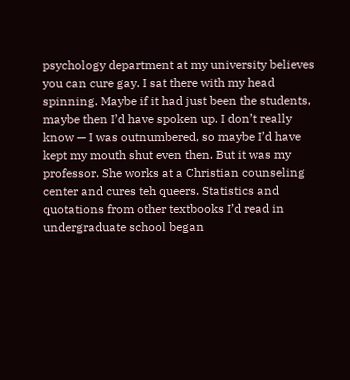psychology department at my university believes you can cure gay. I sat there with my head spinning. Maybe if it had just been the students, maybe then I’d have spoken up. I don’t really know — I was outnumbered, so maybe I’d have kept my mouth shut even then. But it was my professor. She works at a Christian counseling center and cures teh queers. Statistics and quotations from other textbooks I’d read in undergraduate school began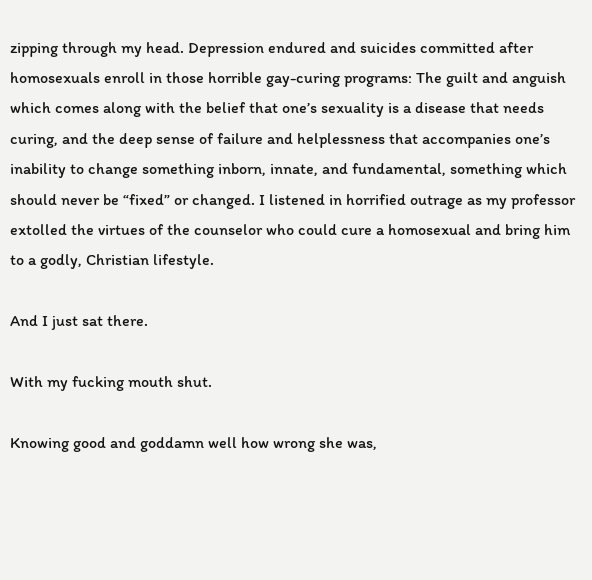zipping through my head. Depression endured and suicides committed after homosexuals enroll in those horrible gay-curing programs: The guilt and anguish which comes along with the belief that one’s sexuality is a disease that needs curing, and the deep sense of failure and helplessness that accompanies one’s inability to change something inborn, innate, and fundamental, something which should never be “fixed” or changed. I listened in horrified outrage as my professor extolled the virtues of the counselor who could cure a homosexual and bring him to a godly, Christian lifestyle.

And I just sat there.

With my fucking mouth shut.

Knowing good and goddamn well how wrong she was,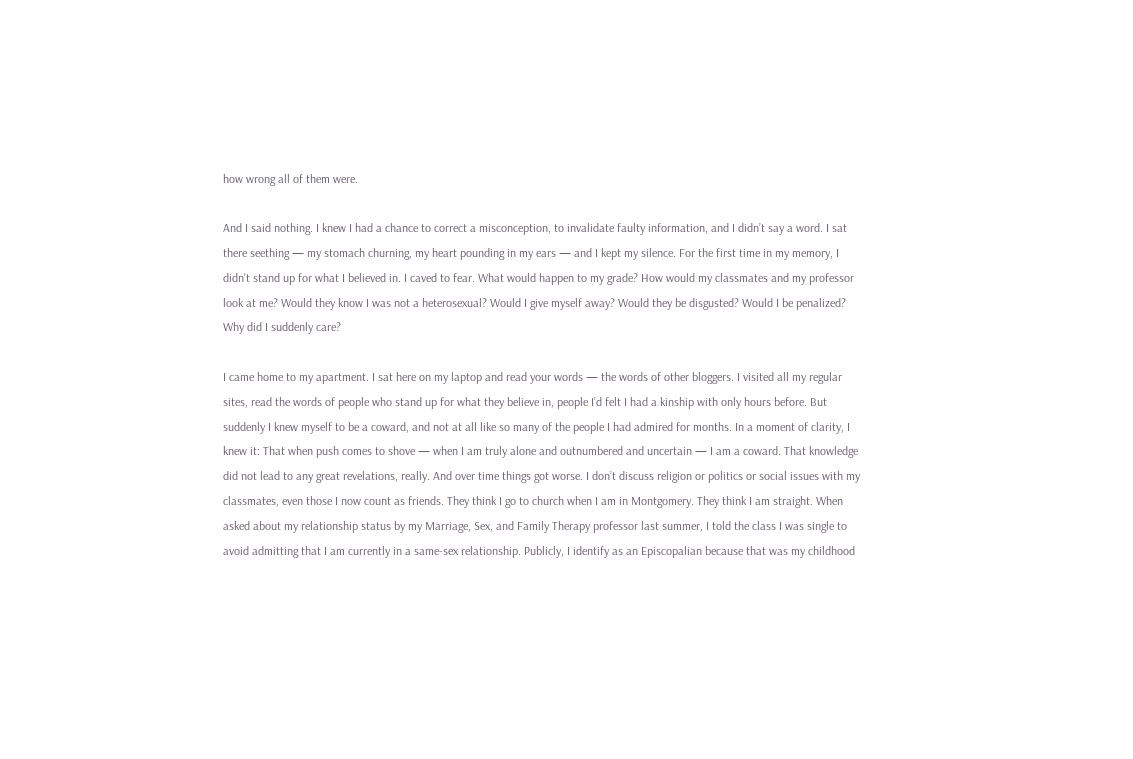how wrong all of them were.

And I said nothing. I knew I had a chance to correct a misconception, to invalidate faulty information, and I didn’t say a word. I sat there seething — my stomach churning, my heart pounding in my ears — and I kept my silence. For the first time in my memory, I didn’t stand up for what I believed in. I caved to fear. What would happen to my grade? How would my classmates and my professor look at me? Would they know I was not a heterosexual? Would I give myself away? Would they be disgusted? Would I be penalized? Why did I suddenly care?

I came home to my apartment. I sat here on my laptop and read your words — the words of other bloggers. I visited all my regular sites, read the words of people who stand up for what they believe in, people I’d felt I had a kinship with only hours before. But suddenly I knew myself to be a coward, and not at all like so many of the people I had admired for months. In a moment of clarity, I knew it: That when push comes to shove — when I am truly alone and outnumbered and uncertain — I am a coward. That knowledge did not lead to any great revelations, really. And over time things got worse. I don’t discuss religion or politics or social issues with my classmates, even those I now count as friends. They think I go to church when I am in Montgomery. They think I am straight. When asked about my relationship status by my Marriage, Sex, and Family Therapy professor last summer, I told the class I was single to avoid admitting that I am currently in a same-sex relationship. Publicly, I identify as an Episcopalian because that was my childhood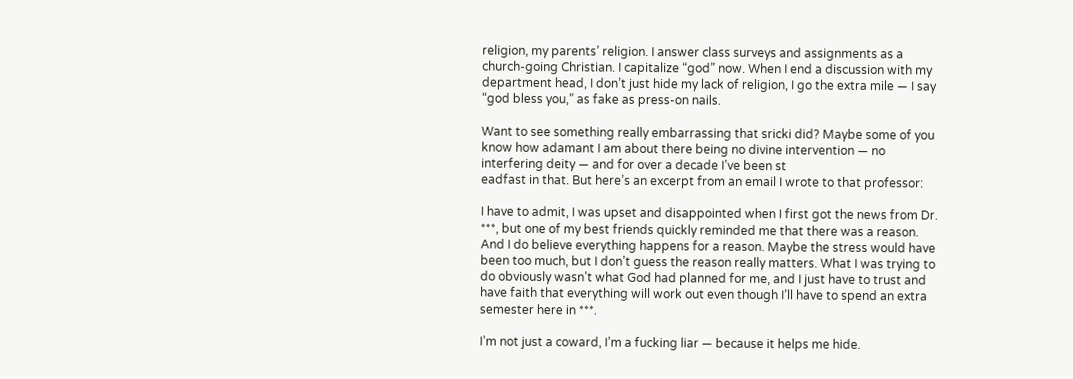religion, my parents’ religion. I answer class surveys and assignments as a church-going Christian. I capitalize “god” now. When I end a discussion with my department head, I don’t just hide my lack of religion, I go the extra mile — I say “god bless you,” as fake as press-on nails.

Want to see something really embarrassing that sricki did? Maybe some of you know how adamant I am about there being no divine intervention — no interfering deity — and for over a decade I’ve been st
eadfast in that. But here’s an excerpt from an email I wrote to that professor:

I have to admit, I was upset and disappointed when I first got the news from Dr. ***, but one of my best friends quickly reminded me that there was a reason. And I do believe everything happens for a reason. Maybe the stress would have been too much, but I don’t guess the reason really matters. What I was trying to do obviously wasn’t what God had planned for me, and I just have to trust and have faith that everything will work out even though I’ll have to spend an extra semester here in ***.

I’m not just a coward, I’m a fucking liar — because it helps me hide.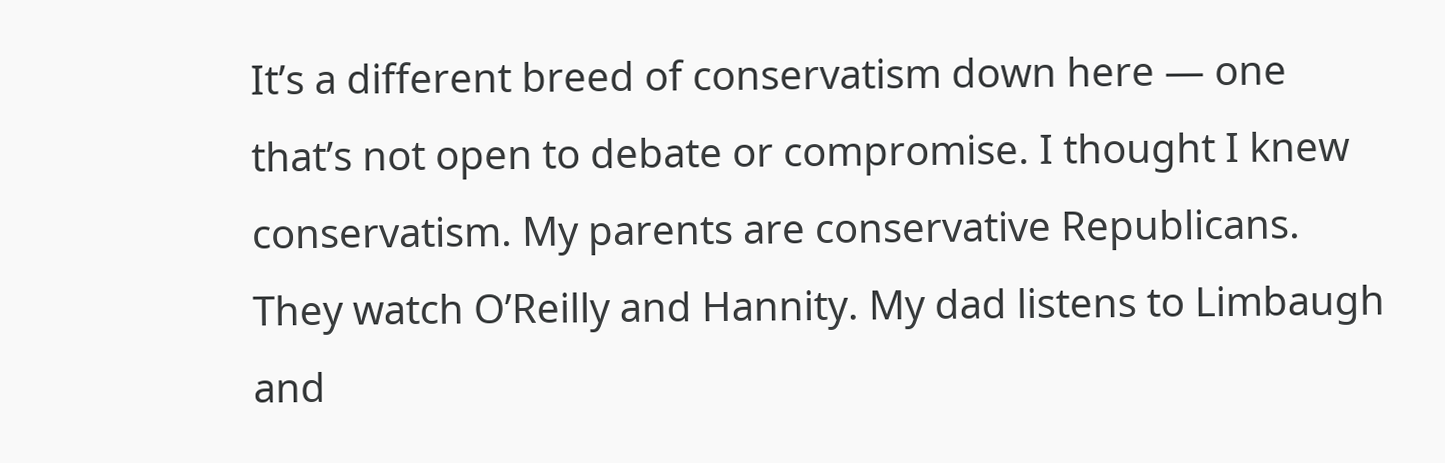It’s a different breed of conservatism down here — one that’s not open to debate or compromise. I thought I knew conservatism. My parents are conservative Republicans. They watch O’Reilly and Hannity. My dad listens to Limbaugh and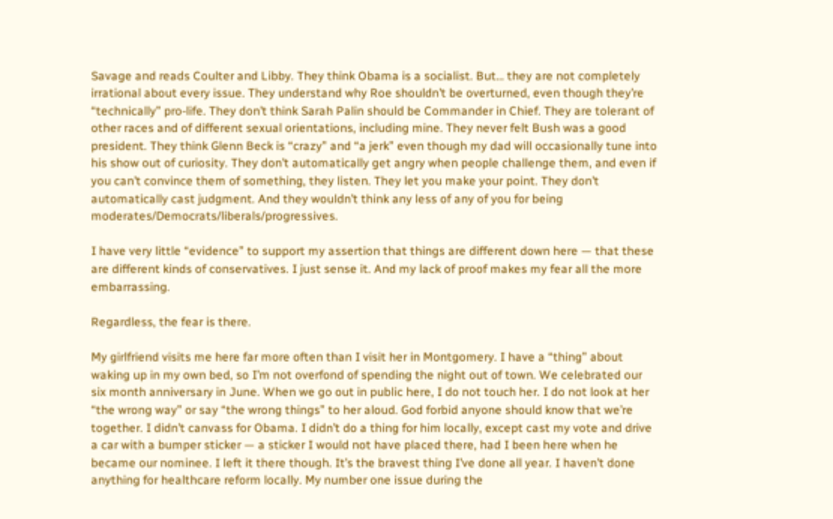Savage and reads Coulter and Libby. They think Obama is a socialist. But… they are not completely irrational about every issue. They understand why Roe shouldn’t be overturned, even though they’re “technically” pro-life. They don’t think Sarah Palin should be Commander in Chief. They are tolerant of other races and of different sexual orientations, including mine. They never felt Bush was a good president. They think Glenn Beck is “crazy” and “a jerk” even though my dad will occasionally tune into his show out of curiosity. They don’t automatically get angry when people challenge them, and even if you can’t convince them of something, they listen. They let you make your point. They don’t automatically cast judgment. And they wouldn’t think any less of any of you for being moderates/Democrats/liberals/progressives.

I have very little “evidence” to support my assertion that things are different down here — that these are different kinds of conservatives. I just sense it. And my lack of proof makes my fear all the more embarrassing.

Regardless, the fear is there.

My girlfriend visits me here far more often than I visit her in Montgomery. I have a “thing” about waking up in my own bed, so I’m not overfond of spending the night out of town. We celebrated our six month anniversary in June. When we go out in public here, I do not touch her. I do not look at her “the wrong way” or say “the wrong things” to her aloud. God forbid anyone should know that we’re together. I didn’t canvass for Obama. I didn’t do a thing for him locally, except cast my vote and drive a car with a bumper sticker — a sticker I would not have placed there, had I been here when he became our nominee. I left it there though. It’s the bravest thing I’ve done all year. I haven’t done anything for healthcare reform locally. My number one issue during the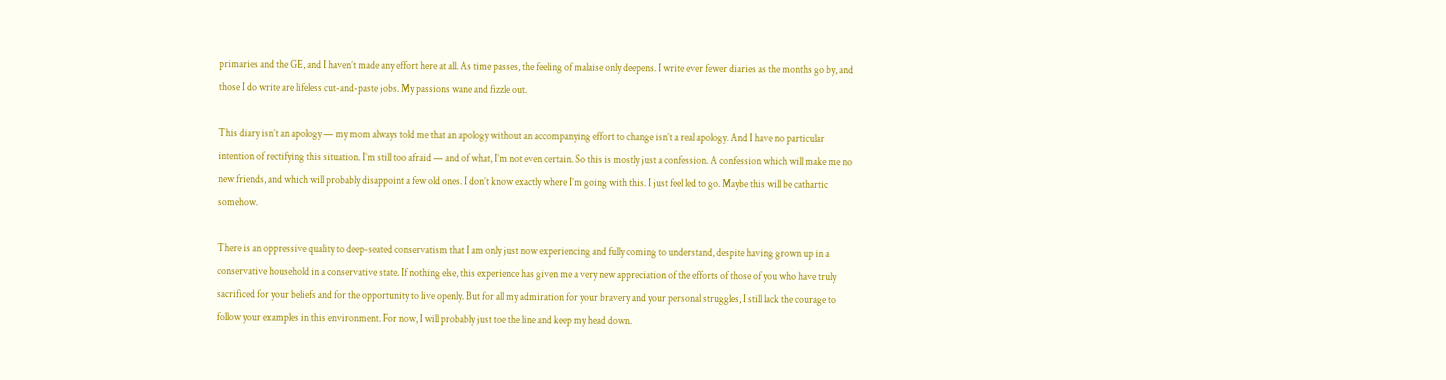primaries and the GE, and I haven’t made any effort here at all. As time passes, the feeling of malaise only deepens. I write ever fewer diaries as the months go by, and those I do write are lifeless cut-and-paste jobs. My passions wane and fizzle out.

This diary isn’t an apology — my mom always told me that an apology without an accompanying effort to change isn’t a real apology. And I have no particular intention of rectifying this situation. I’m still too afraid — and of what, I’m not even certain. So this is mostly just a confession. A confession which will make me no new friends, and which will probably disappoint a few old ones. I don’t know exactly where I’m going with this. I just feel led to go. Maybe this will be cathartic somehow.

There is an oppressive quality to deep-seated conservatism that I am only just now experiencing and fully coming to understand, despite having grown up in a conservative household in a conservative state. If nothing else, this experience has given me a very new appreciation of the efforts of those of you who have truly sacrificed for your beliefs and for the opportunity to live openly. But for all my admiration for your bravery and your personal struggles, I still lack the courage to follow your examples in this environment. For now, I will probably just toe the line and keep my head down.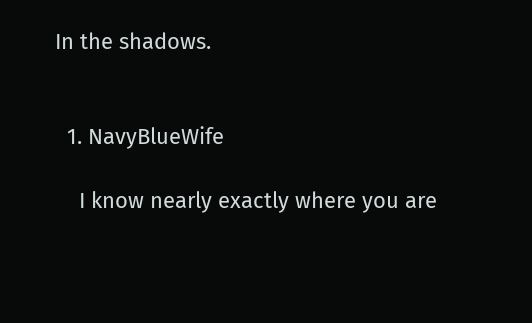In the shadows.


  1. NavyBlueWife

    I know nearly exactly where you are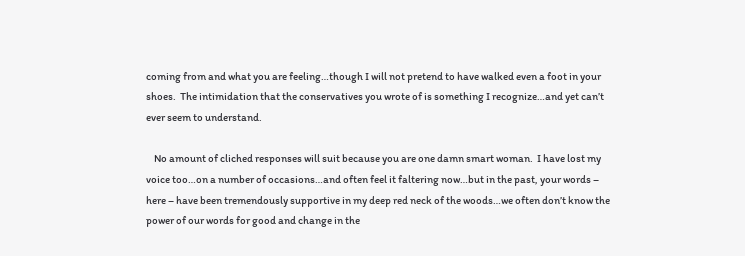coming from and what you are feeling…though I will not pretend to have walked even a foot in your shoes.  The intimidation that the conservatives you wrote of is something I recognize…and yet can’t ever seem to understand.

    No amount of cliched responses will suit because you are one damn smart woman.  I have lost my voice too…on a number of occasions…and often feel it faltering now…but in the past, your words – here – have been tremendously supportive in my deep red neck of the woods…we often don’t know the power of our words for good and change in the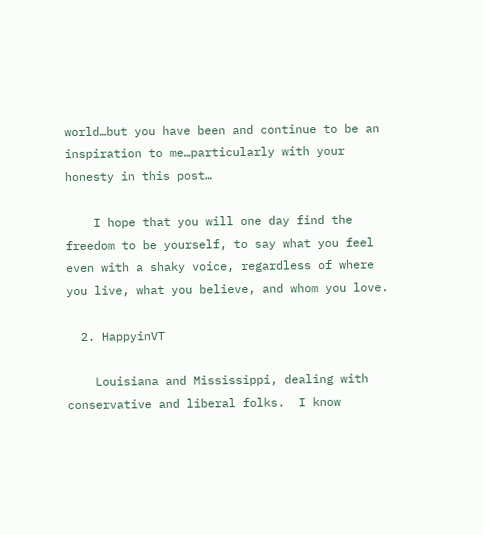world…but you have been and continue to be an inspiration to me…particularly with your honesty in this post…

    I hope that you will one day find the freedom to be yourself, to say what you feel even with a shaky voice, regardless of where you live, what you believe, and whom you love.

  2. HappyinVT

    Louisiana and Mississippi, dealing with conservative and liberal folks.  I know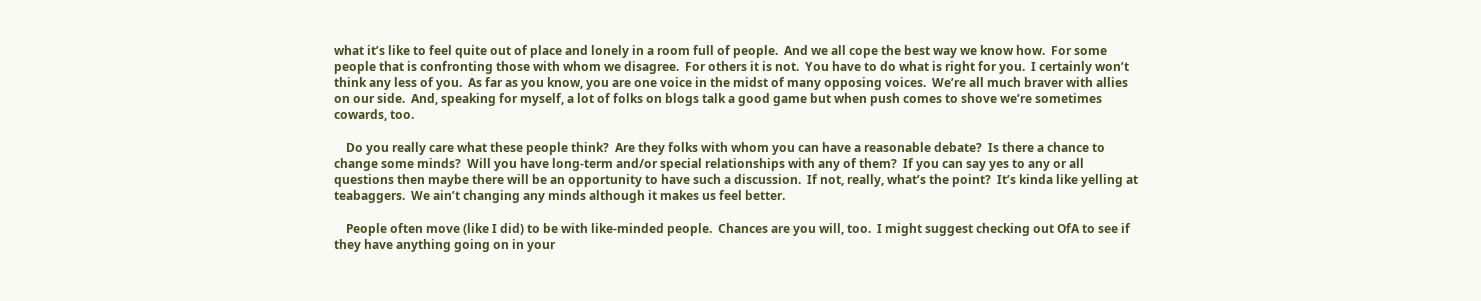what it’s like to feel quite out of place and lonely in a room full of people.  And we all cope the best way we know how.  For some people that is confronting those with whom we disagree.  For others it is not.  You have to do what is right for you.  I certainly won’t think any less of you.  As far as you know, you are one voice in the midst of many opposing voices.  We’re all much braver with allies on our side.  And, speaking for myself, a lot of folks on blogs talk a good game but when push comes to shove we’re sometimes cowards, too.

    Do you really care what these people think?  Are they folks with whom you can have a reasonable debate?  Is there a chance to change some minds?  Will you have long-term and/or special relationships with any of them?  If you can say yes to any or all questions then maybe there will be an opportunity to have such a discussion.  If not, really, what’s the point?  It’s kinda like yelling at teabaggers.  We ain’t changing any minds although it makes us feel better.

    People often move (like I did) to be with like-minded people.  Chances are you will, too.  I might suggest checking out OfA to see if they have anything going on in your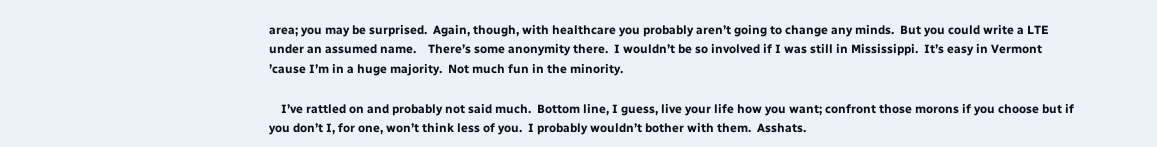area; you may be surprised.  Again, though, with healthcare you probably aren’t going to change any minds.  But you could write a LTE under an assumed name.    There’s some anonymity there.  I wouldn’t be so involved if I was still in Mississippi.  It’s easy in Vermont ’cause I’m in a huge majority.  Not much fun in the minority.

    I’ve rattled on and probably not said much.  Bottom line, I guess, live your life how you want; confront those morons if you choose but if you don’t I, for one, won’t think less of you.  I probably wouldn’t bother with them.  Asshats.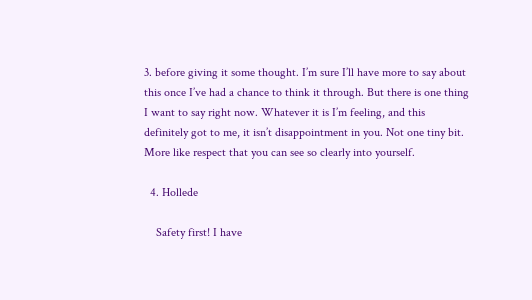3. before giving it some thought. I’m sure I’ll have more to say about this once I’ve had a chance to think it through. But there is one thing I want to say right now. Whatever it is I’m feeling, and this definitely got to me, it isn’t disappointment in you. Not one tiny bit. More like respect that you can see so clearly into yourself.

  4. Hollede

    Safety first! I have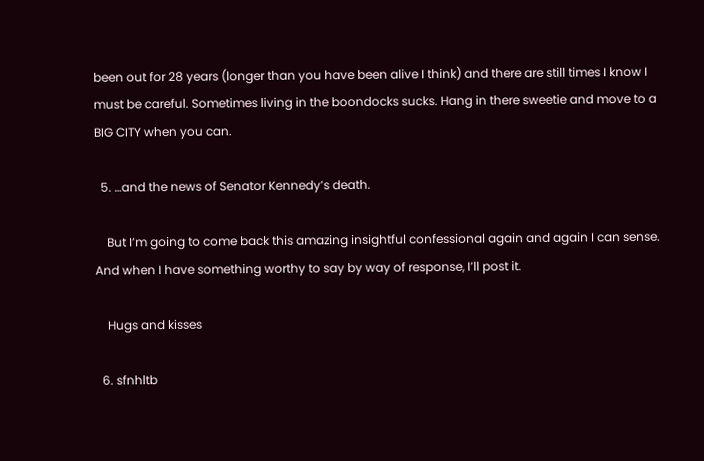been out for 28 years (longer than you have been alive I think) and there are still times I know I must be careful. Sometimes living in the boondocks sucks. Hang in there sweetie and move to a BIG CITY when you can.

  5. …and the news of Senator Kennedy’s death.

    But I’m going to come back this amazing insightful confessional again and again I can sense. And when I have something worthy to say by way of response, I’ll post it.

    Hugs and kisses

  6. sfnhltb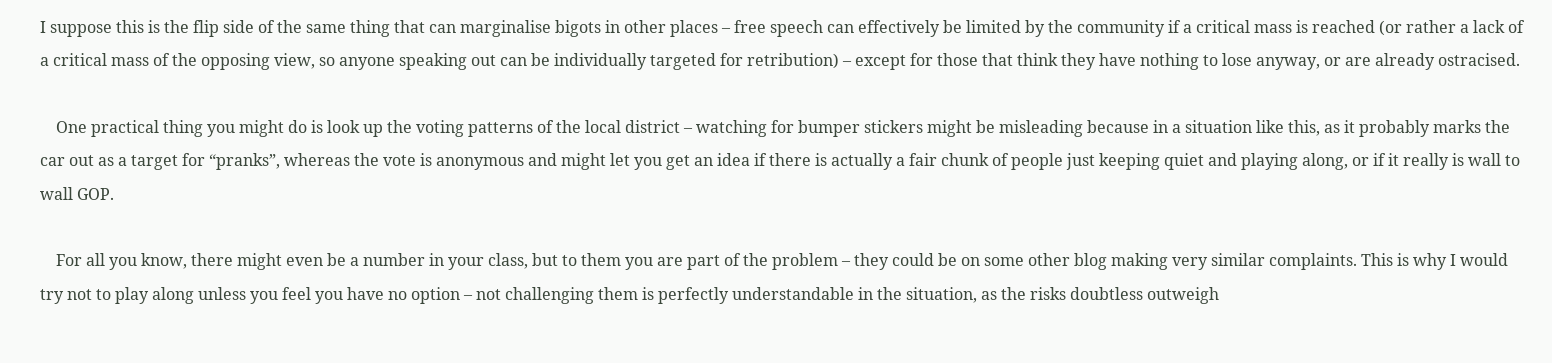I suppose this is the flip side of the same thing that can marginalise bigots in other places – free speech can effectively be limited by the community if a critical mass is reached (or rather a lack of a critical mass of the opposing view, so anyone speaking out can be individually targeted for retribution) – except for those that think they have nothing to lose anyway, or are already ostracised.

    One practical thing you might do is look up the voting patterns of the local district – watching for bumper stickers might be misleading because in a situation like this, as it probably marks the car out as a target for “pranks”, whereas the vote is anonymous and might let you get an idea if there is actually a fair chunk of people just keeping quiet and playing along, or if it really is wall to wall GOP.

    For all you know, there might even be a number in your class, but to them you are part of the problem – they could be on some other blog making very similar complaints. This is why I would try not to play along unless you feel you have no option – not challenging them is perfectly understandable in the situation, as the risks doubtless outweigh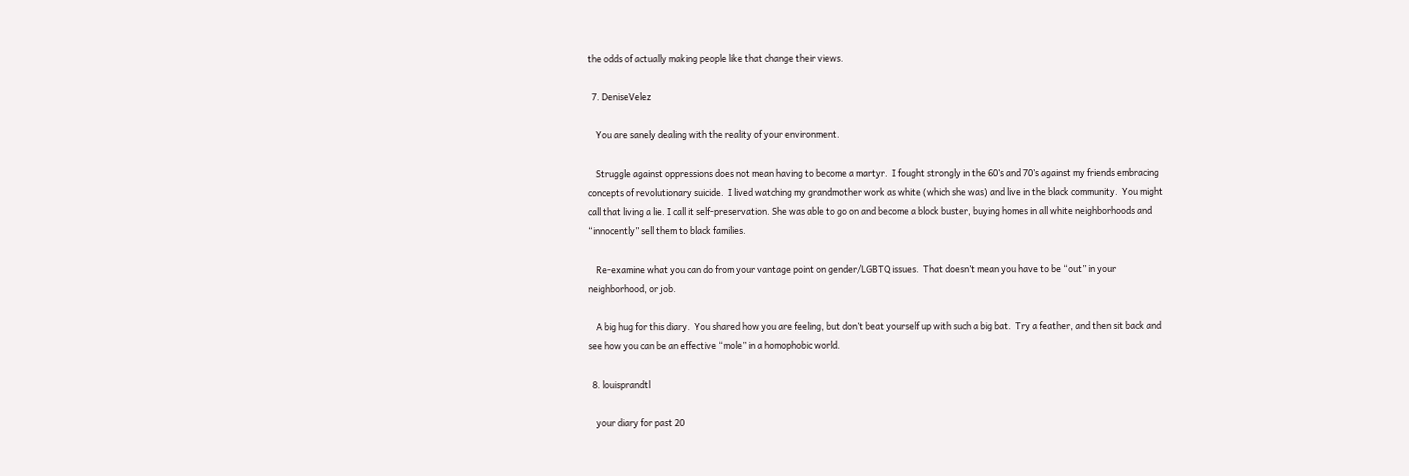the odds of actually making people like that change their views.

  7. DeniseVelez

    You are sanely dealing with the reality of your environment.

    Struggle against oppressions does not mean having to become a martyr.  I fought strongly in the 60’s and 70’s against my friends embracing concepts of revolutionary suicide.  I lived watching my grandmother work as white (which she was) and live in the black community.  You might call that living a lie. I call it self-preservation. She was able to go on and become a block buster, buying homes in all white neighborhoods and “innocently” sell them to black families.

    Re-examine what you can do from your vantage point on gender/LGBTQ issues.  That doesn’t mean you have to be “out” in your neighborhood, or job.

    A big hug for this diary.  You shared how you are feeling, but don’t beat yourself up with such a big bat.  Try a feather, and then sit back and see how you can be an effective “mole” in a homophobic world.

  8. louisprandtl

    your diary for past 20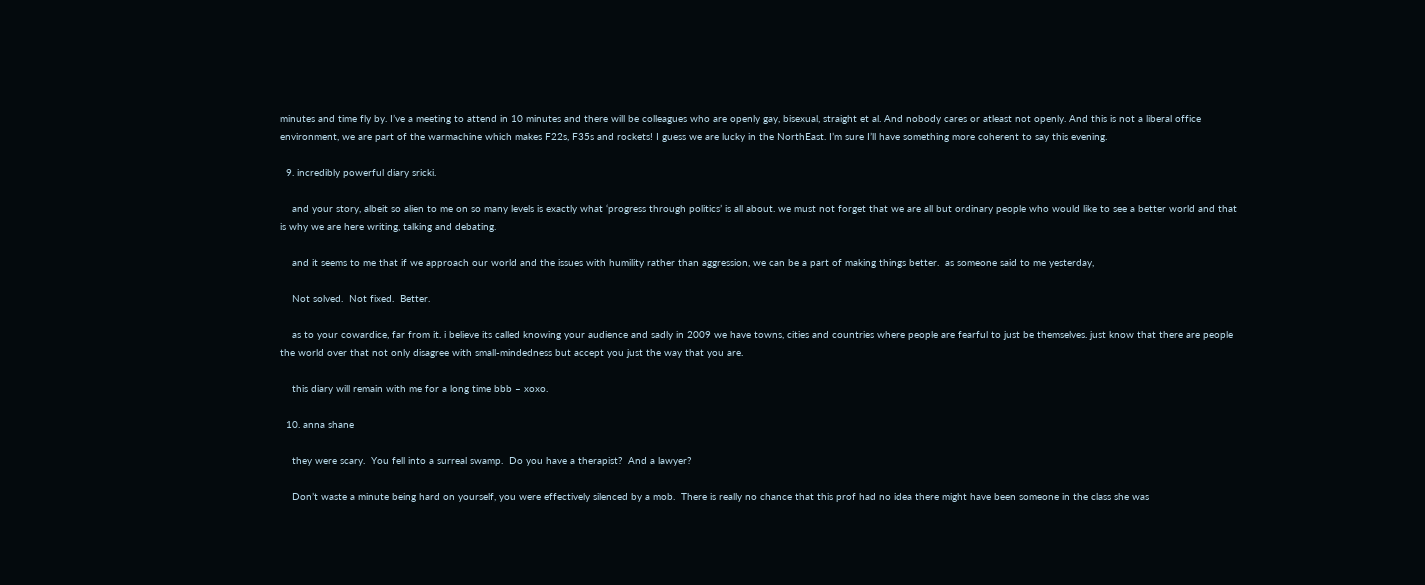minutes and time fly by. I’ve a meeting to attend in 10 minutes and there will be colleagues who are openly gay, bisexual, straight et al. And nobody cares or atleast not openly. And this is not a liberal office environment, we are part of the warmachine which makes F22s, F35s and rockets! I guess we are lucky in the NorthEast. I’m sure I’ll have something more coherent to say this evening.

  9. incredibly powerful diary sricki.

    and your story, albeit so alien to me on so many levels is exactly what ‘progress through politics’ is all about. we must not forget that we are all but ordinary people who would like to see a better world and that is why we are here writing, talking and debating.

    and it seems to me that if we approach our world and the issues with humility rather than aggression, we can be a part of making things better.  as someone said to me yesterday,

    Not solved.  Not fixed.  Better.

    as to your cowardice, far from it. i believe its called knowing your audience and sadly in 2009 we have towns, cities and countries where people are fearful to just be themselves. just know that there are people the world over that not only disagree with small-mindedness but accept you just the way that you are.

    this diary will remain with me for a long time bbb – xoxo.

  10. anna shane

    they were scary.  You fell into a surreal swamp.  Do you have a therapist?  And a lawyer?

    Don’t waste a minute being hard on yourself, you were effectively silenced by a mob.  There is really no chance that this prof had no idea there might have been someone in the class she was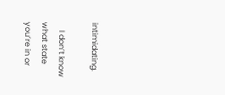intimidating.

    I don’t know what state you’re in or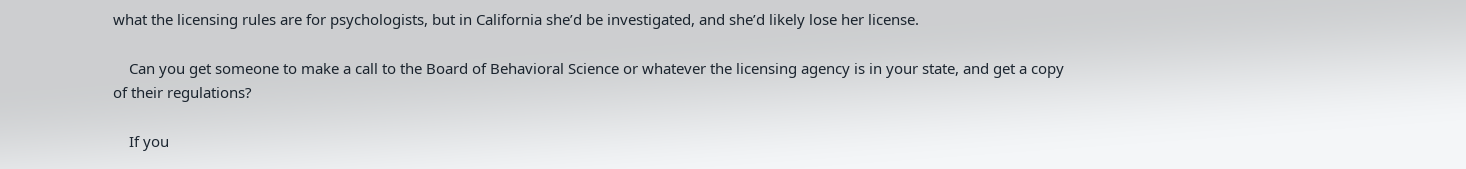what the licensing rules are for psychologists, but in California she’d be investigated, and she’d likely lose her license.

    Can you get someone to make a call to the Board of Behavioral Science or whatever the licensing agency is in your state, and get a copy of their regulations?

    If you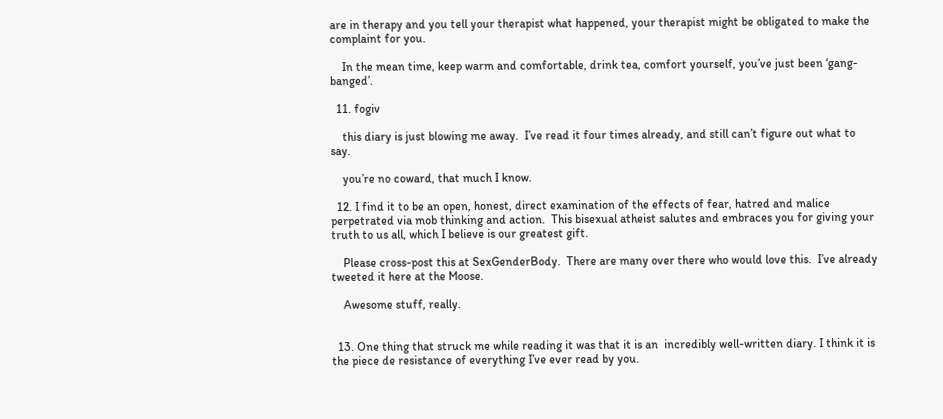are in therapy and you tell your therapist what happened, your therapist might be obligated to make the complaint for you.

    In the mean time, keep warm and comfortable, drink tea, comfort yourself, you’ve just been ‘gang-banged’.

  11. fogiv

    this diary is just blowing me away.  I’ve read it four times already, and still can’t figure out what to say.

    you’re no coward, that much I know.

  12. I find it to be an open, honest, direct examination of the effects of fear, hatred and malice perpetrated via mob thinking and action.  This bisexual atheist salutes and embraces you for giving your truth to us all, which I believe is our greatest gift.

    Please cross-post this at SexGenderBody.  There are many over there who would love this.  I’ve already tweeted it here at the Moose.

    Awesome stuff, really.


  13. One thing that struck me while reading it was that it is an  incredibly well-written diary. I think it is the piece de resistance of everything I’ve ever read by you.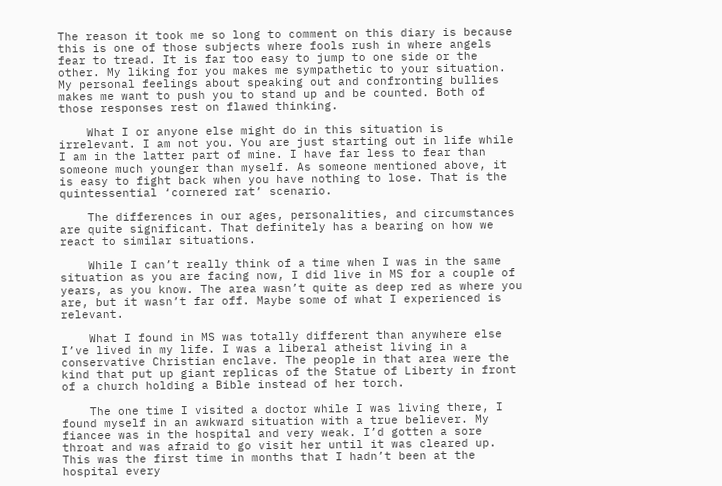The reason it took me so long to comment on this diary is because this is one of those subjects where fools rush in where angels fear to tread. It is far too easy to jump to one side or the other. My liking for you makes me sympathetic to your situation. My personal feelings about speaking out and confronting bullies makes me want to push you to stand up and be counted. Both of those responses rest on flawed thinking.

    What I or anyone else might do in this situation is irrelevant. I am not you. You are just starting out in life while I am in the latter part of mine. I have far less to fear than someone much younger than myself. As someone mentioned above, it is easy to fight back when you have nothing to lose. That is the quintessential ‘cornered rat’ scenario.

    The differences in our ages, personalities, and circumstances are quite significant. That definitely has a bearing on how we react to similar situations.

    While I can’t really think of a time when I was in the same situation as you are facing now, I did live in MS for a couple of years, as you know. The area wasn’t quite as deep red as where you are, but it wasn’t far off. Maybe some of what I experienced is relevant.

    What I found in MS was totally different than anywhere else I’ve lived in my life. I was a liberal atheist living in a conservative Christian enclave. The people in that area were the kind that put up giant replicas of the Statue of Liberty in front of a church holding a Bible instead of her torch.

    The one time I visited a doctor while I was living there, I found myself in an awkward situation with a true believer. My fiancee was in the hospital and very weak. I’d gotten a sore throat and was afraid to go visit her until it was cleared up. This was the first time in months that I hadn’t been at the hospital every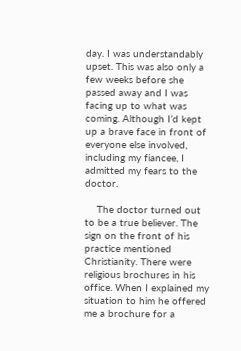day. I was understandably upset. This was also only a few weeks before she passed away and I was facing up to what was coming. Although I’d kept up a brave face in front of everyone else involved, including my fiancee, I admitted my fears to the doctor.

    The doctor turned out to be a true believer. The sign on the front of his practice mentioned Christianity. There were religious brochures in his office. When I explained my situation to him he offered me a brochure for a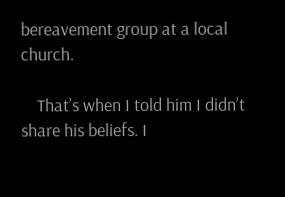bereavement group at a local church.

    That’s when I told him I didn’t share his beliefs. I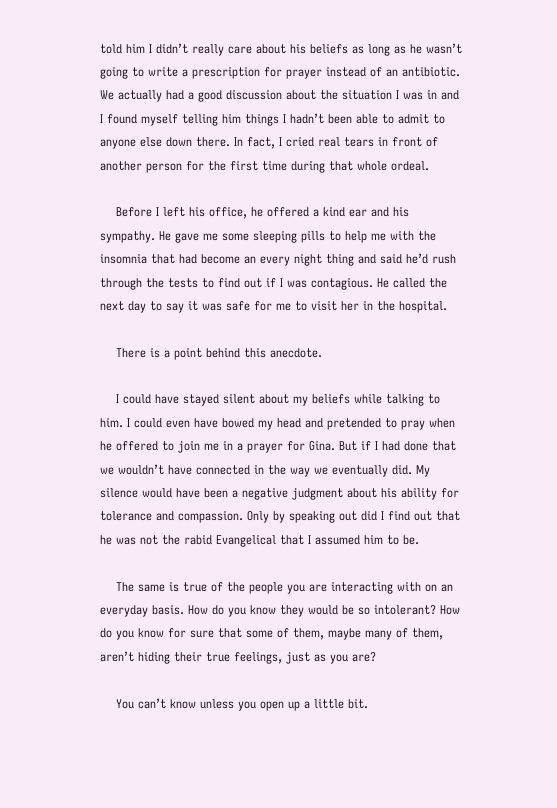told him I didn’t really care about his beliefs as long as he wasn’t going to write a prescription for prayer instead of an antibiotic. We actually had a good discussion about the situation I was in and I found myself telling him things I hadn’t been able to admit to anyone else down there. In fact, I cried real tears in front of another person for the first time during that whole ordeal.

    Before I left his office, he offered a kind ear and his sympathy. He gave me some sleeping pills to help me with the insomnia that had become an every night thing and said he’d rush through the tests to find out if I was contagious. He called the next day to say it was safe for me to visit her in the hospital.

    There is a point behind this anecdote.

    I could have stayed silent about my beliefs while talking to him. I could even have bowed my head and pretended to pray when he offered to join me in a prayer for Gina. But if I had done that we wouldn’t have connected in the way we eventually did. My silence would have been a negative judgment about his ability for tolerance and compassion. Only by speaking out did I find out that he was not the rabid Evangelical that I assumed him to be.

    The same is true of the people you are interacting with on an everyday basis. How do you know they would be so intolerant? How do you know for sure that some of them, maybe many of them, aren’t hiding their true feelings, just as you are?

    You can’t know unless you open up a little bit.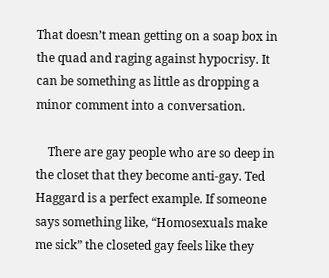That doesn’t mean getting on a soap box in the quad and raging against hypocrisy. It can be something as little as dropping a minor comment into a conversation.

    There are gay people who are so deep in the closet that they become anti-gay. Ted Haggard is a perfect example. If someone says something like, “Homosexuals make me sick” the closeted gay feels like they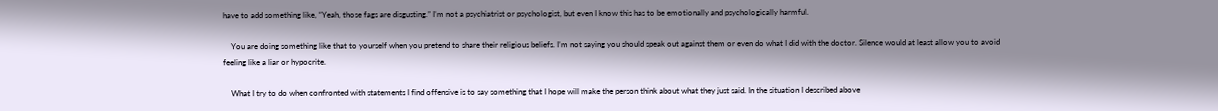have to add something like, “Yeah, those fags are disgusting.” I’m not a psychiatrist or psychologist, but even I know this has to be emotionally and psychologically harmful.

    You are doing something like that to yourself when you pretend to share their religious beliefs. I’m not saying you should speak out against them or even do what I did with the doctor. Silence would at least allow you to avoid feeling like a liar or hypocrite.

    What I try to do when confronted with statements I find offensive is to say something that I hope will make the person think about what they just said. In the situation I described above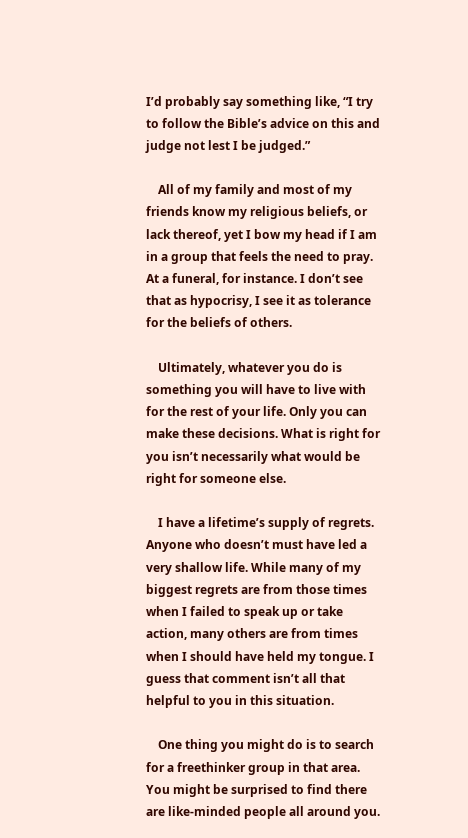I’d probably say something like, “I try to follow the Bible’s advice on this and judge not lest I be judged.”

    All of my family and most of my friends know my religious beliefs, or lack thereof, yet I bow my head if I am in a group that feels the need to pray. At a funeral, for instance. I don’t see that as hypocrisy, I see it as tolerance for the beliefs of others.

    Ultimately, whatever you do is something you will have to live with for the rest of your life. Only you can make these decisions. What is right for you isn’t necessarily what would be right for someone else.

    I have a lifetime’s supply of regrets. Anyone who doesn’t must have led a very shallow life. While many of my biggest regrets are from those times when I failed to speak up or take action, many others are from times when I should have held my tongue. I guess that comment isn’t all that helpful to you in this situation.

    One thing you might do is to search for a freethinker group in that area. You might be surprised to find there are like-minded people all around you.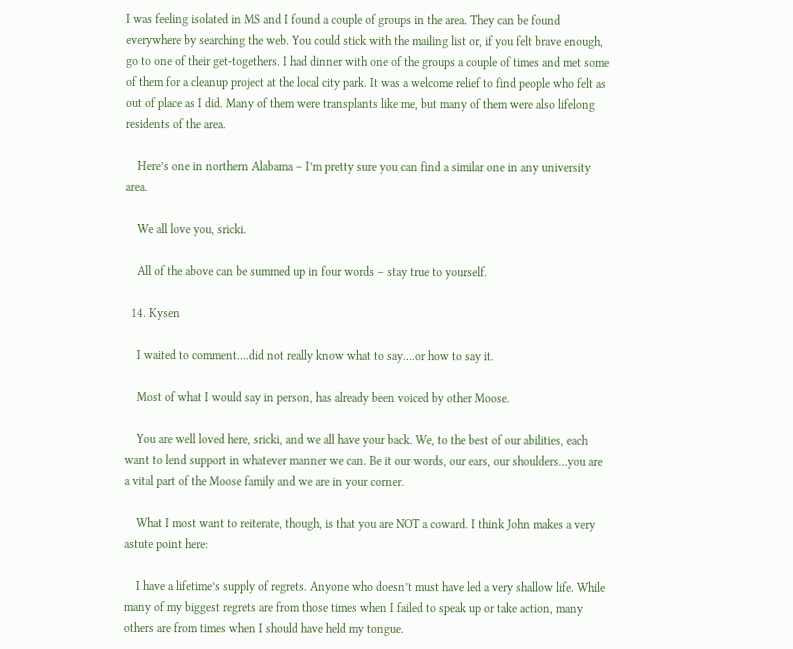I was feeling isolated in MS and I found a couple of groups in the area. They can be found everywhere by searching the web. You could stick with the mailing list or, if you felt brave enough, go to one of their get-togethers. I had dinner with one of the groups a couple of times and met some of them for a cleanup project at the local city park. It was a welcome relief to find people who felt as out of place as I did. Many of them were transplants like me, but many of them were also lifelong residents of the area.

    Here’s one in northern Alabama – I’m pretty sure you can find a similar one in any university area.

    We all love you, sricki.

    All of the above can be summed up in four words – stay true to yourself.

  14. Kysen

    I waited to comment….did not really know what to say….or how to say it.

    Most of what I would say in person, has already been voiced by other Moose.

    You are well loved here, sricki, and we all have your back. We, to the best of our abilities, each want to lend support in whatever manner we can. Be it our words, our ears, our shoulders…you are a vital part of the Moose family and we are in your corner.

    What I most want to reiterate, though, is that you are NOT a coward. I think John makes a very astute point here:

    I have a lifetime’s supply of regrets. Anyone who doesn’t must have led a very shallow life. While many of my biggest regrets are from those times when I failed to speak up or take action, many others are from times when I should have held my tongue.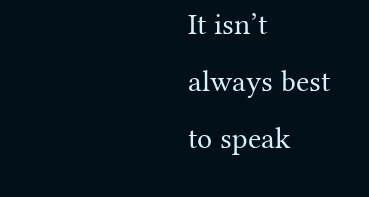It isn’t always best to speak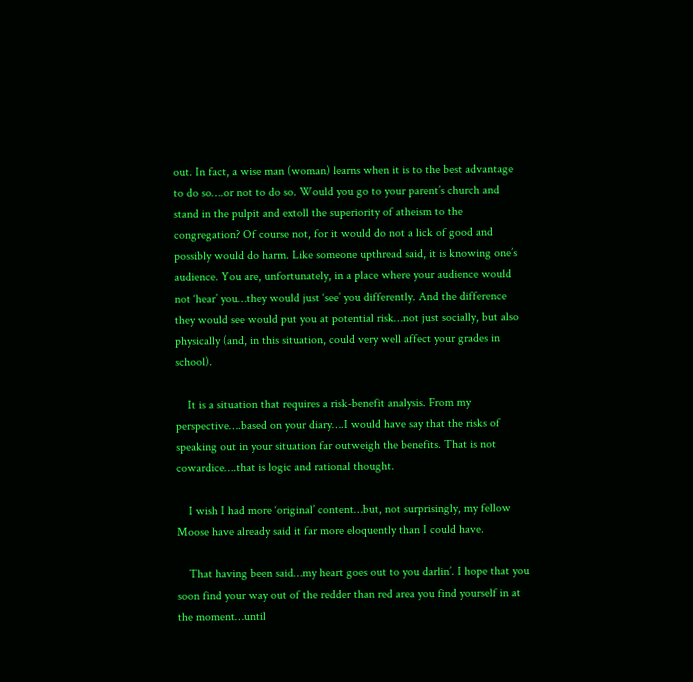out. In fact, a wise man (woman) learns when it is to the best advantage to do so….or not to do so. Would you go to your parent’s church and stand in the pulpit and extoll the superiority of atheism to the congregation? Of course not, for it would do not a lick of good and possibly would do harm. Like someone upthread said, it is knowing one’s audience. You are, unfortunately, in a place where your audience would not ‘hear’ you…they would just ‘see’ you differently. And the difference they would see would put you at potential risk…not just socially, but also physically (and, in this situation, could very well affect your grades in school).

    It is a situation that requires a risk-benefit analysis. From my perspective….based on your diary….I would have say that the risks of speaking out in your situation far outweigh the benefits. That is not cowardice….that is logic and rational thought.

    I wish I had more ‘original’ content…but, not surprisingly, my fellow Moose have already said it far more eloquently than I could have.

    That having been said…my heart goes out to you darlin’. I hope that you soon find your way out of the redder than red area you find yourself in at the moment…until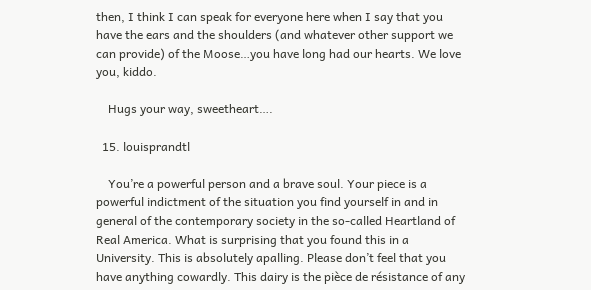then, I think I can speak for everyone here when I say that you have the ears and the shoulders (and whatever other support we can provide) of the Moose…you have long had our hearts. We love you, kiddo.

    Hugs your way, sweetheart….

  15. louisprandtl

    You’re a powerful person and a brave soul. Your piece is a powerful indictment of the situation you find yourself in and in general of the contemporary society in the so-called Heartland of Real America. What is surprising that you found this in a University. This is absolutely apalling. Please don’t feel that you have anything cowardly. This dairy is the pièce de résistance of any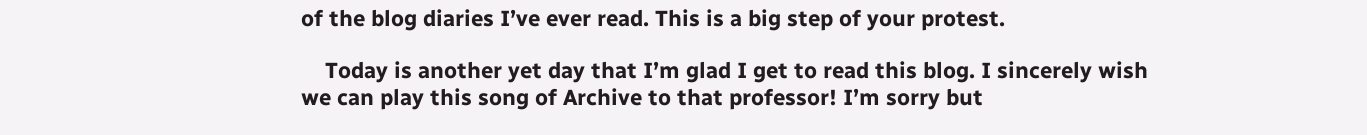of the blog diaries I’ve ever read. This is a big step of your protest.

    Today is another yet day that I’m glad I get to read this blog. I sincerely wish we can play this song of Archive to that professor! I’m sorry but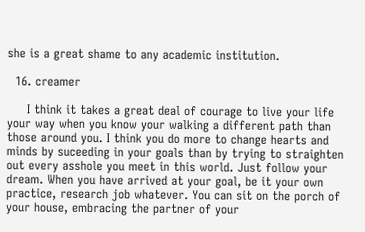she is a great shame to any academic institution.

  16. creamer

     I think it takes a great deal of courage to live your life your way when you know your walking a different path than those around you. I think you do more to change hearts and minds by suceeding in your goals than by trying to straighten out every asshole you meet in this world. Just follow your dream. When you have arrived at your goal, be it your own practice, research job whatever. You can sit on the porch of your house, embracing the partner of your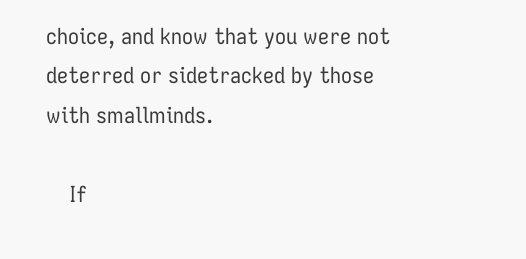choice, and know that you were not deterred or sidetracked by those with smallminds.

    If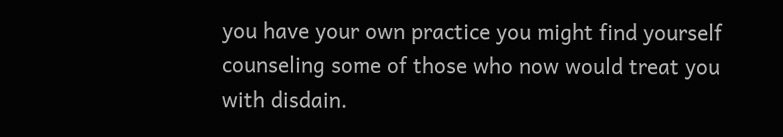you have your own practice you might find yourself counseling some of those who now would treat you with disdain.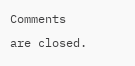Comments are closed.